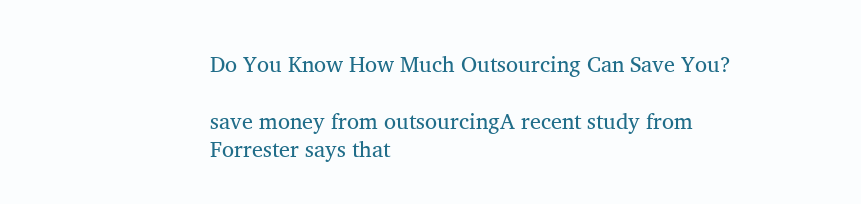Do You Know How Much Outsourcing Can Save You?

save money from outsourcingA recent study from Forrester says that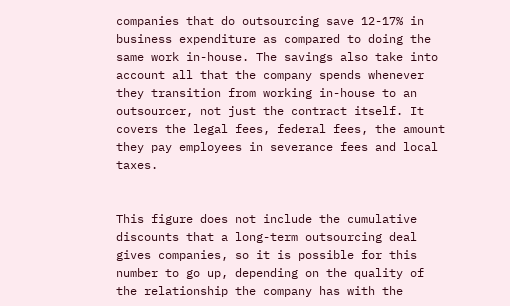companies that do outsourcing save 12-17% in business expenditure as compared to doing the same work in-house. The savings also take into account all that the company spends whenever they transition from working in-house to an outsourcer, not just the contract itself. It covers the legal fees, federal fees, the amount they pay employees in severance fees and local taxes.


This figure does not include the cumulative discounts that a long-term outsourcing deal gives companies, so it is possible for this number to go up, depending on the quality of the relationship the company has with the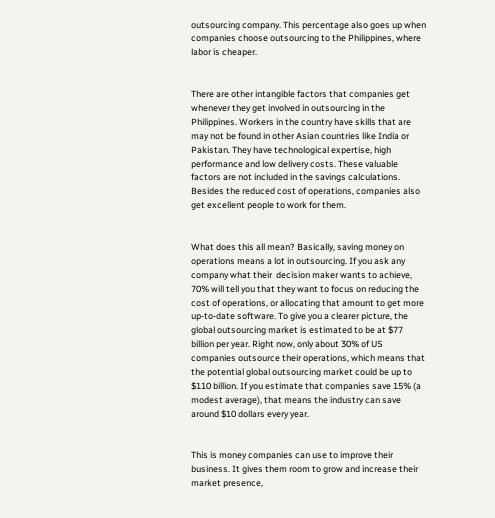outsourcing company. This percentage also goes up when companies choose outsourcing to the Philippines, where labor is cheaper.


There are other intangible factors that companies get whenever they get involved in outsourcing in the Philippines. Workers in the country have skills that are may not be found in other Asian countries like India or Pakistan. They have technological expertise, high performance and low delivery costs. These valuable factors are not included in the savings calculations. Besides the reduced cost of operations, companies also get excellent people to work for them.


What does this all mean? Basically, saving money on operations means a lot in outsourcing. If you ask any company what their  decision maker wants to achieve, 70% will tell you that they want to focus on reducing the cost of operations, or allocating that amount to get more up-to-date software. To give you a clearer picture, the global outsourcing market is estimated to be at $77 billion per year. Right now, only about 30% of US companies outsource their operations, which means that the potential global outsourcing market could be up to $110 billion. If you estimate that companies save 15% (a modest average), that means the industry can save around $10 dollars every year.


This is money companies can use to improve their business. It gives them room to grow and increase their market presence,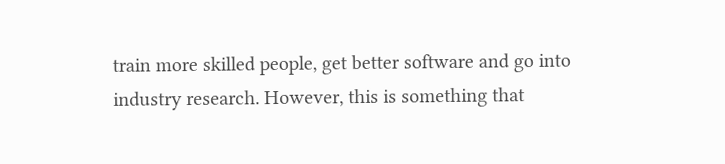train more skilled people, get better software and go into industry research. However, this is something that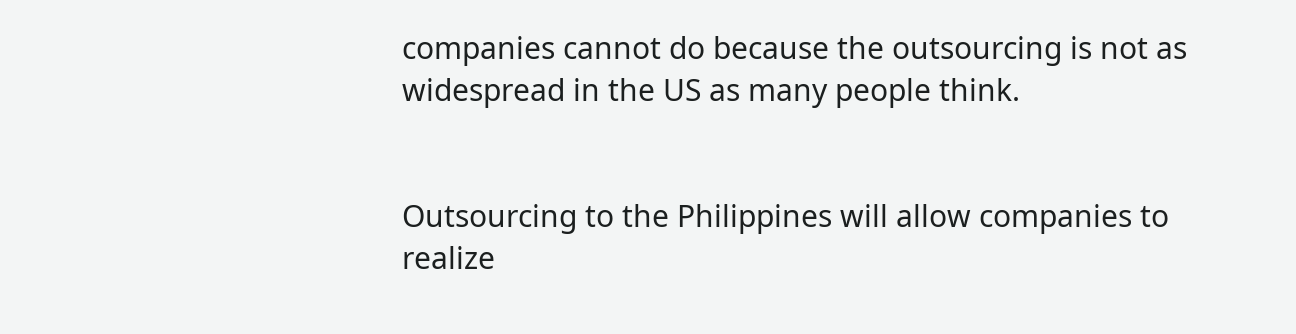companies cannot do because the outsourcing is not as widespread in the US as many people think.


Outsourcing to the Philippines will allow companies to realize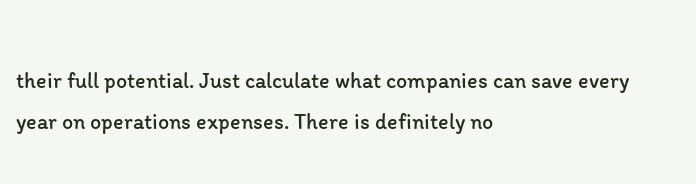their full potential. Just calculate what companies can save every year on operations expenses. There is definitely no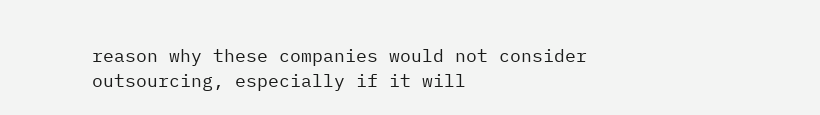reason why these companies would not consider outsourcing, especially if it will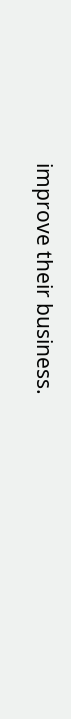improve their business.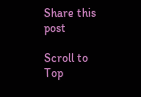Share this post

Scroll to Top